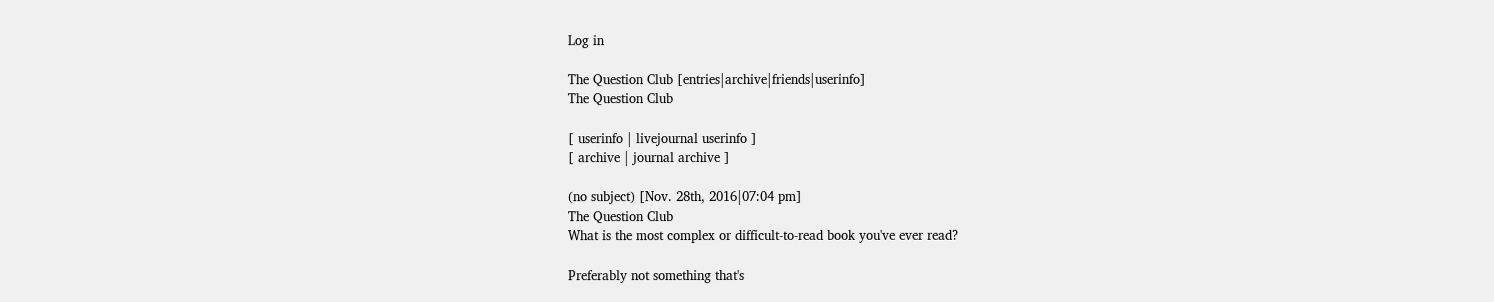Log in

The Question Club [entries|archive|friends|userinfo]
The Question Club

[ userinfo | livejournal userinfo ]
[ archive | journal archive ]

(no subject) [Nov. 28th, 2016|07:04 pm]
The Question Club
What is the most complex or difficult-to-read book you've ever read?

Preferably not something that's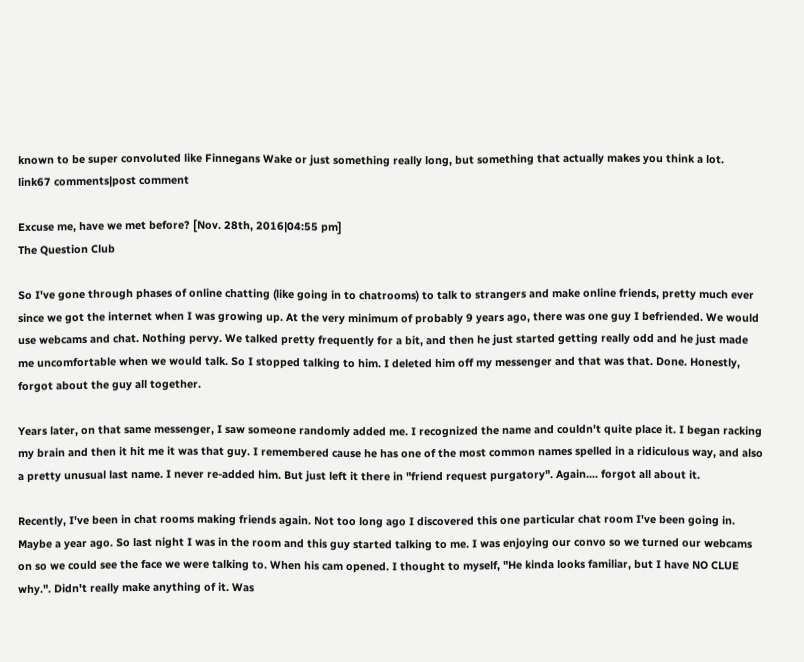known to be super convoluted like Finnegans Wake or just something really long, but something that actually makes you think a lot.
link67 comments|post comment

Excuse me, have we met before? [Nov. 28th, 2016|04:55 pm]
The Question Club

So I've gone through phases of online chatting (like going in to chatrooms) to talk to strangers and make online friends, pretty much ever since we got the internet when I was growing up. At the very minimum of probably 9 years ago, there was one guy I befriended. We would use webcams and chat. Nothing pervy. We talked pretty frequently for a bit, and then he just started getting really odd and he just made me uncomfortable when we would talk. So I stopped talking to him. I deleted him off my messenger and that was that. Done. Honestly, forgot about the guy all together.

Years later, on that same messenger, I saw someone randomly added me. I recognized the name and couldn't quite place it. I began racking my brain and then it hit me it was that guy. I remembered cause he has one of the most common names spelled in a ridiculous way, and also a pretty unusual last name. I never re-added him. But just left it there in "friend request purgatory". Again.... forgot all about it.

Recently, I've been in chat rooms making friends again. Not too long ago I discovered this one particular chat room I've been going in. Maybe a year ago. So last night I was in the room and this guy started talking to me. I was enjoying our convo so we turned our webcams on so we could see the face we were talking to. When his cam opened. I thought to myself, "He kinda looks familiar, but I have NO CLUE why.". Didn't really make anything of it. Was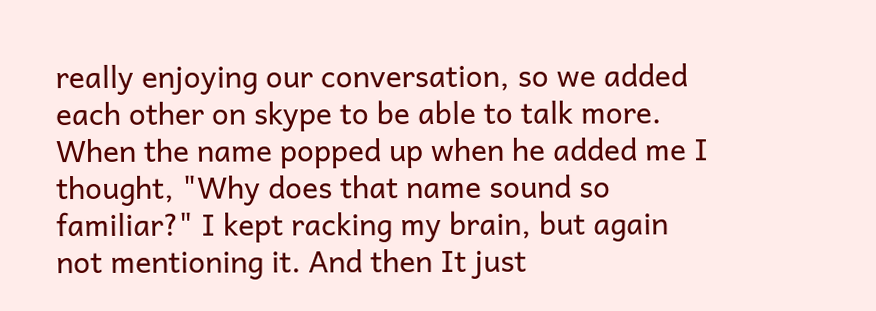really enjoying our conversation, so we added each other on skype to be able to talk more. When the name popped up when he added me I thought, "Why does that name sound so familiar?" I kept racking my brain, but again not mentioning it. And then It just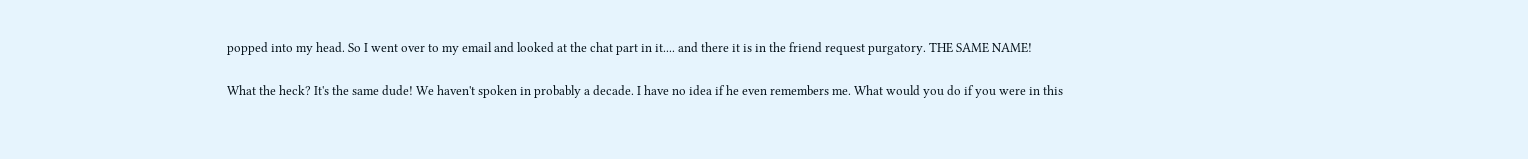popped into my head. So I went over to my email and looked at the chat part in it.... and there it is in the friend request purgatory. THE SAME NAME!

What the heck? It's the same dude! We haven't spoken in probably a decade. I have no idea if he even remembers me. What would you do if you were in this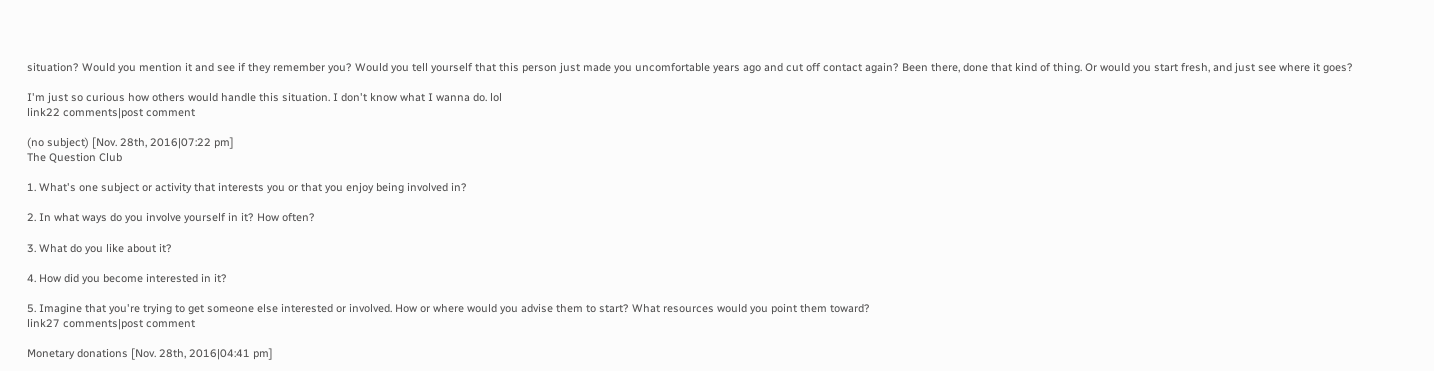situation? Would you mention it and see if they remember you? Would you tell yourself that this person just made you uncomfortable years ago and cut off contact again? Been there, done that kind of thing. Or would you start fresh, and just see where it goes?

I'm just so curious how others would handle this situation. I don't know what I wanna do. lol
link22 comments|post comment

(no subject) [Nov. 28th, 2016|07:22 pm]
The Question Club

1. What's one subject or activity that interests you or that you enjoy being involved in?

2. In what ways do you involve yourself in it? How often?

3. What do you like about it?

4. How did you become interested in it?

5. Imagine that you're trying to get someone else interested or involved. How or where would you advise them to start? What resources would you point them toward?
link27 comments|post comment

Monetary donations [Nov. 28th, 2016|04:41 pm]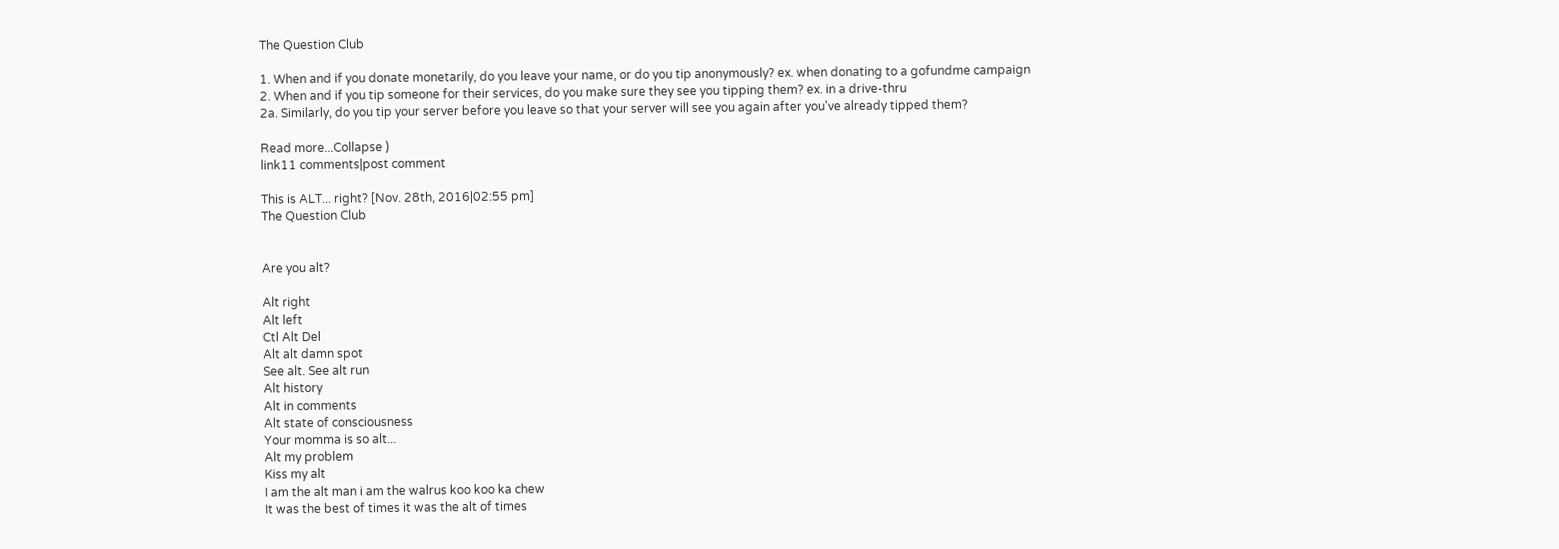The Question Club

1. When and if you donate monetarily, do you leave your name, or do you tip anonymously? ex. when donating to a gofundme campaign
2. When and if you tip someone for their services, do you make sure they see you tipping them? ex. in a drive-thru
2a. Similarly, do you tip your server before you leave so that your server will see you again after you've already tipped them?

Read more...Collapse )
link11 comments|post comment

This is ALT... right? [Nov. 28th, 2016|02:55 pm]
The Question Club


Are you alt?

Alt right
Alt left
Ctl Alt Del
Alt alt damn spot
See alt. See alt run
Alt history
Alt in comments
Alt state of consciousness
Your momma is so alt...
Alt my problem
Kiss my alt
I am the alt man i am the walrus koo koo ka chew
It was the best of times it was the alt of times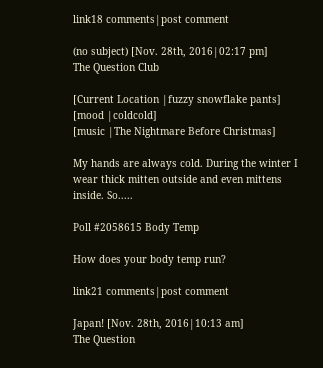link18 comments|post comment

(no subject) [Nov. 28th, 2016|02:17 pm]
The Question Club

[Current Location |fuzzy snowflake pants]
[mood |coldcold]
[music |The Nightmare Before Christmas]

My hands are always cold. During the winter I wear thick mitten outside and even mittens inside. So.....

Poll #2058615 Body Temp

How does your body temp run?

link21 comments|post comment

Japan! [Nov. 28th, 2016|10:13 am]
The Question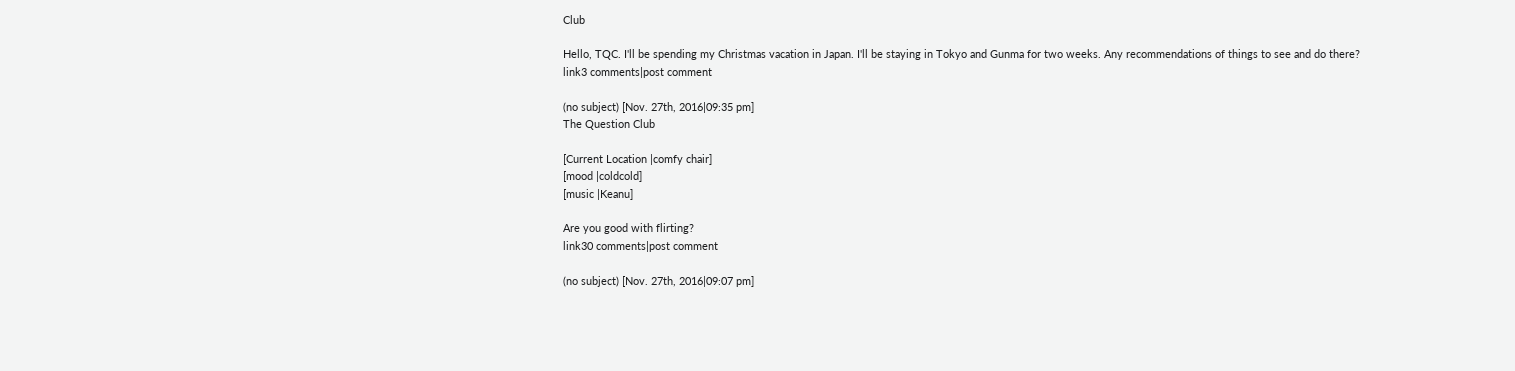Club

Hello, TQC. I'll be spending my Christmas vacation in Japan. I'll be staying in Tokyo and Gunma for two weeks. Any recommendations of things to see and do there?
link3 comments|post comment

(no subject) [Nov. 27th, 2016|09:35 pm]
The Question Club

[Current Location |comfy chair]
[mood |coldcold]
[music |Keanu]

Are you good with flirting?
link30 comments|post comment

(no subject) [Nov. 27th, 2016|09:07 pm]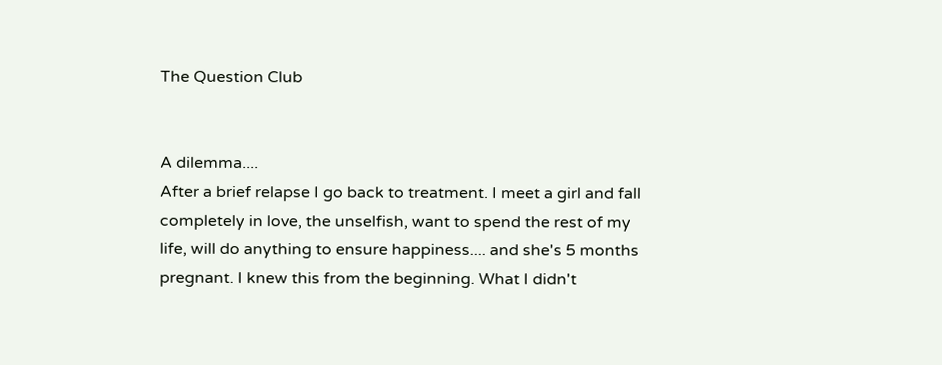The Question Club


A dilemma....
After a brief relapse I go back to treatment. I meet a girl and fall completely in love, the unselfish, want to spend the rest of my life, will do anything to ensure happiness.... and she's 5 months pregnant. I knew this from the beginning. What I didn't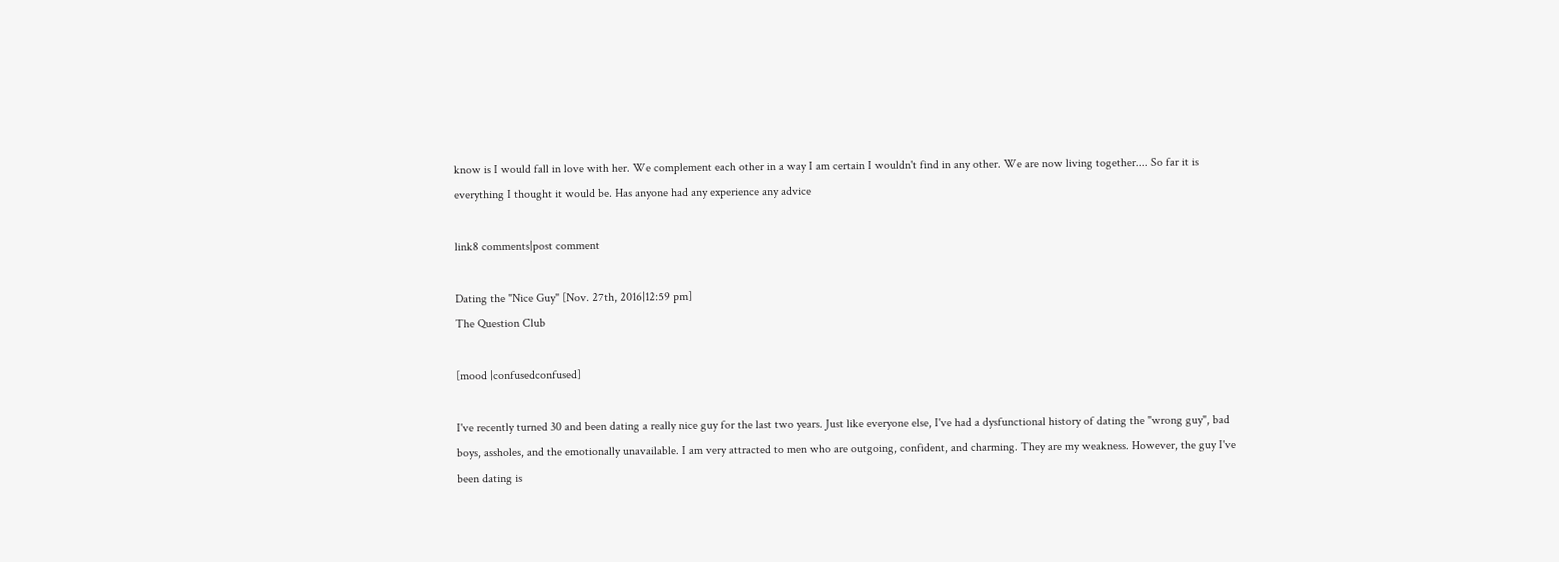know is I would fall in love with her. We complement each other in a way I am certain I wouldn't find in any other. We are now living together.... So far it is everything I thought it would be. Has anyone had any experience any advice

link8 comments|post comment

Dating the "Nice Guy" [Nov. 27th, 2016|12:59 pm]
The Question Club

[mood |confusedconfused]

I've recently turned 30 and been dating a really nice guy for the last two years. Just like everyone else, I've had a dysfunctional history of dating the "wrong guy", bad boys, assholes, and the emotionally unavailable. I am very attracted to men who are outgoing, confident, and charming. They are my weakness. However, the guy I've been dating is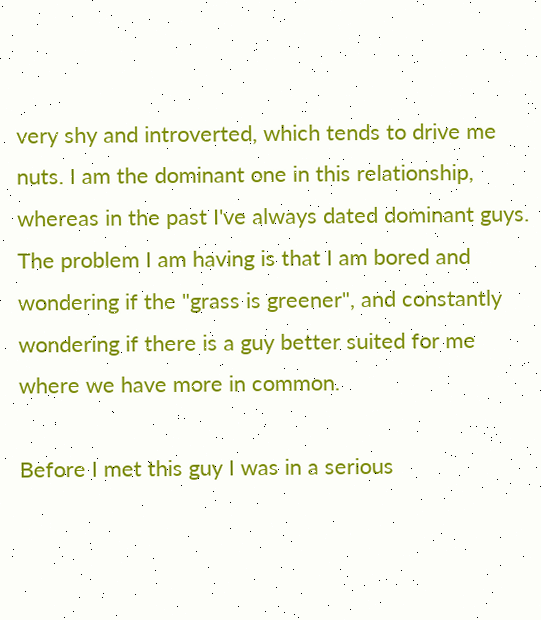very shy and introverted, which tends to drive me nuts. I am the dominant one in this relationship, whereas in the past I've always dated dominant guys. The problem I am having is that I am bored and wondering if the "grass is greener", and constantly wondering if there is a guy better suited for me where we have more in common.

Before I met this guy I was in a serious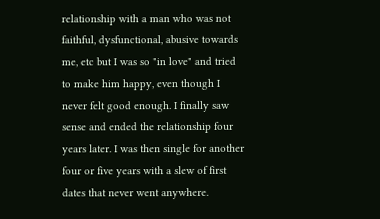relationship with a man who was not faithful, dysfunctional, abusive towards me, etc but I was so "in love" and tried to make him happy, even though I never felt good enough. I finally saw sense and ended the relationship four years later. I was then single for another four or five years with a slew of first dates that never went anywhere.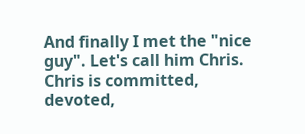And finally I met the "nice guy". Let's call him Chris.
Chris is committed, devoted,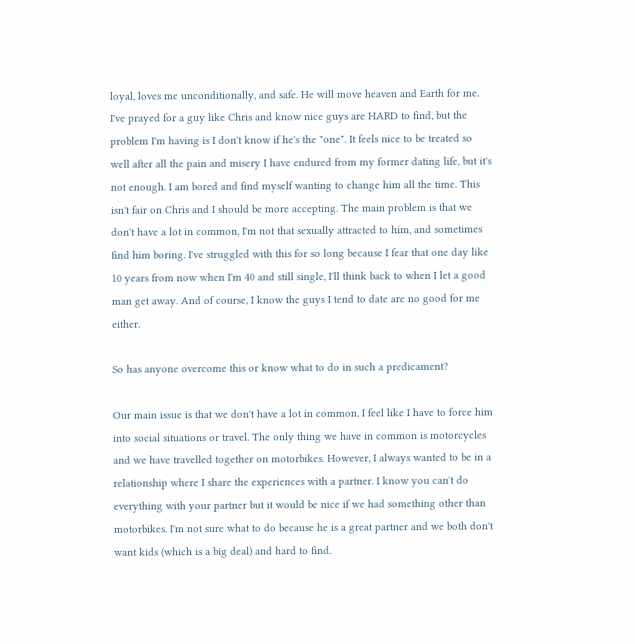loyal, loves me unconditionally, and safe. He will move heaven and Earth for me. I've prayed for a guy like Chris and know nice guys are HARD to find, but the problem I'm having is I don't know if he's the "one". It feels nice to be treated so well after all the pain and misery I have endured from my former dating life, but it's not enough. I am bored and find myself wanting to change him all the time. This isn't fair on Chris and I should be more accepting. The main problem is that we don't have a lot in common, I'm not that sexually attracted to him, and sometimes find him boring. I've struggled with this for so long because I fear that one day like 10 years from now when I'm 40 and still single, I'll think back to when I let a good man get away. And of course, I know the guys I tend to date are no good for me either.

So has anyone overcome this or know what to do in such a predicament?

Our main issue is that we don't have a lot in common. I feel like I have to force him into social situations or travel. The only thing we have in common is motorcycles and we have travelled together on motorbikes. However, I always wanted to be in a relationship where I share the experiences with a partner. I know you can't do everything with your partner but it would be nice if we had something other than motorbikes. I'm not sure what to do because he is a great partner and we both don't want kids (which is a big deal) and hard to find.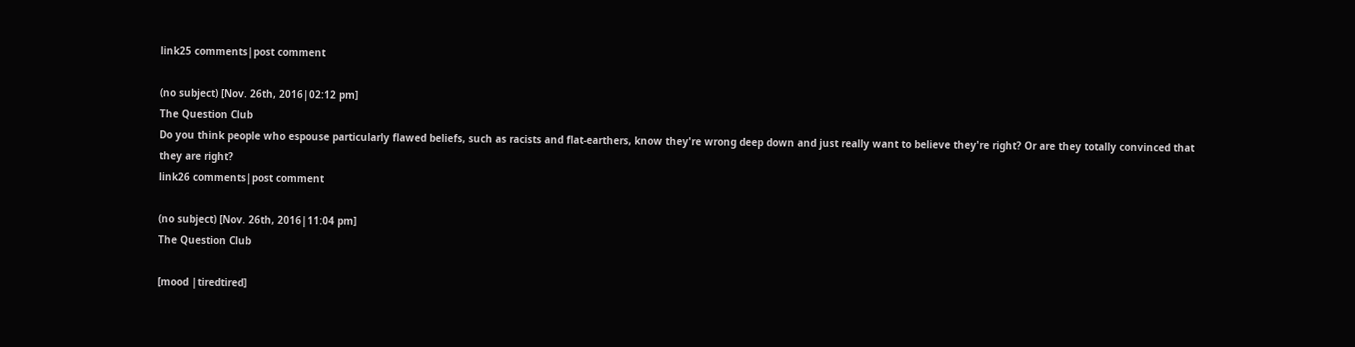link25 comments|post comment

(no subject) [Nov. 26th, 2016|02:12 pm]
The Question Club
Do you think people who espouse particularly flawed beliefs, such as racists and flat-earthers, know they're wrong deep down and just really want to believe they're right? Or are they totally convinced that they are right?
link26 comments|post comment

(no subject) [Nov. 26th, 2016|11:04 pm]
The Question Club

[mood |tiredtired]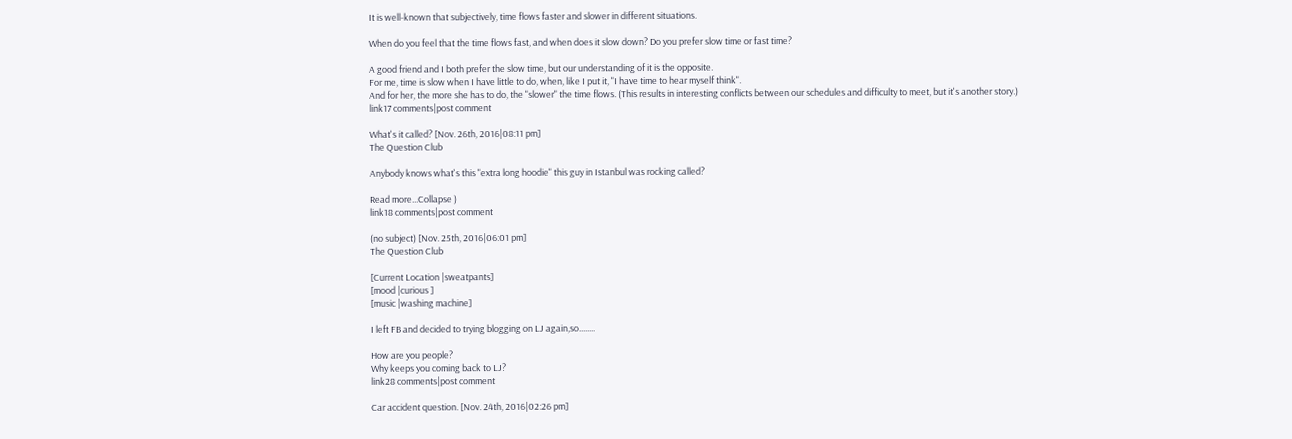It is well-known that subjectively, time flows faster and slower in different situations.

When do you feel that the time flows fast, and when does it slow down? Do you prefer slow time or fast time?

A good friend and I both prefer the slow time, but our understanding of it is the opposite.
For me, time is slow when I have little to do, when, like I put it, "I have time to hear myself think".
And for her, the more she has to do, the "slower" the time flows. (This results in interesting conflicts between our schedules and difficulty to meet, but it's another story.)
link17 comments|post comment

What's it called? [Nov. 26th, 2016|08:11 pm]
The Question Club

Anybody knows what's this "extra long hoodie" this guy in Istanbul was rocking called?

Read more...Collapse )
link18 comments|post comment

(no subject) [Nov. 25th, 2016|06:01 pm]
The Question Club

[Current Location |sweatpants]
[mood |curious ]
[music |washing machine]

I left FB and decided to trying blogging on LJ again,so........

How are you people?
Why keeps you coming back to LJ?
link28 comments|post comment

Car accident question. [Nov. 24th, 2016|02:26 pm]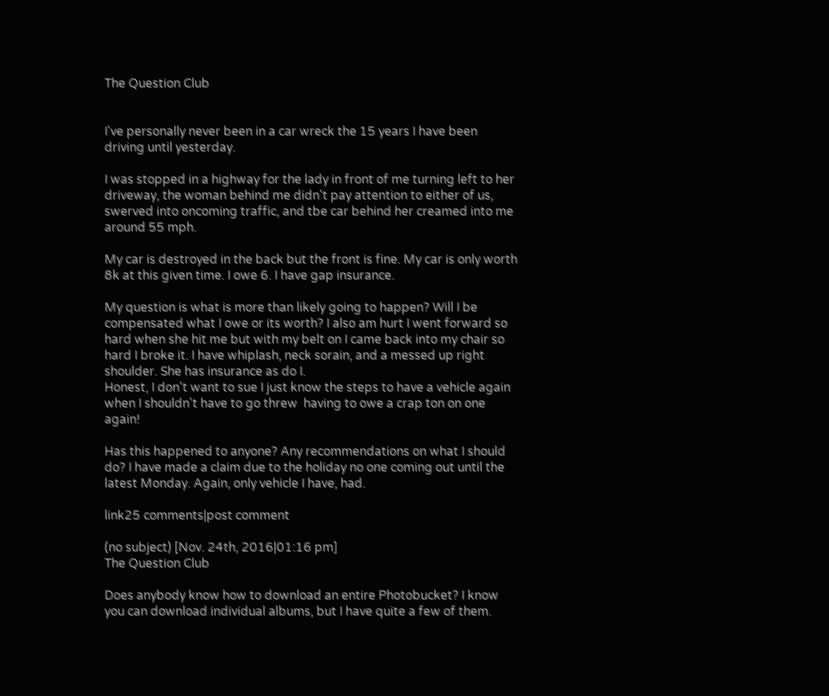The Question Club


I've personally never been in a car wreck the 15 years I have been driving until yesterday.

I was stopped in a highway for the lady in front of me turning left to her driveway, the woman behind me didn't pay attention to either of us, swerved into oncoming traffic, and tbe car behind her creamed into me around 55 mph.

My car is destroyed in the back but the front is fine. My car is only worth 8k at this given time. I owe 6. I have gap insurance.

My question is what is more than likely going to happen? Will I be compensated what I owe or its worth? I also am hurt I went forward so hard when she hit me but with my belt on I came back into my chair so hard I broke it. I have whiplash, neck sorain, and a messed up right shoulder. She has insurance as do I.
Honest, I don't want to sue I just know the steps to have a vehicle again when I shouldn't have to go threw  having to owe a crap ton on one again!

Has this happened to anyone? Any recommendations on what I should do? I have made a claim due to the holiday no one coming out until the latest Monday. Again, only vehicle I have, had.

link25 comments|post comment

(no subject) [Nov. 24th, 2016|01:16 pm]
The Question Club

Does anybody know how to download an entire Photobucket? I know you can download individual albums, but I have quite a few of them.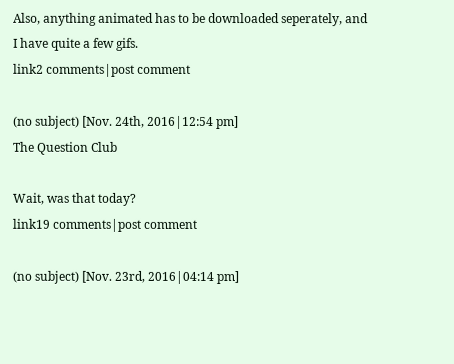Also, anything animated has to be downloaded seperately, and I have quite a few gifs.
link2 comments|post comment

(no subject) [Nov. 24th, 2016|12:54 pm]
The Question Club

Wait, was that today?
link19 comments|post comment

(no subject) [Nov. 23rd, 2016|04:14 pm]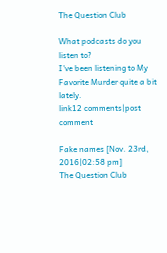The Question Club

What podcasts do you listen to?
I've been listening to My Favorite Murder quite a bit lately.
link12 comments|post comment

Fake names [Nov. 23rd, 2016|02:58 pm]
The Question Club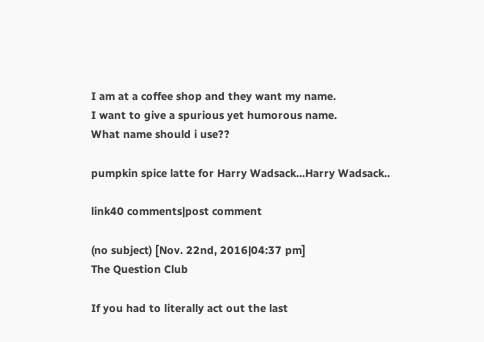I am at a coffee shop and they want my name.
I want to give a spurious yet humorous name.
What name should i use??

pumpkin spice latte for Harry Wadsack...Harry Wadsack..

link40 comments|post comment

(no subject) [Nov. 22nd, 2016|04:37 pm]
The Question Club

If you had to literally act out the last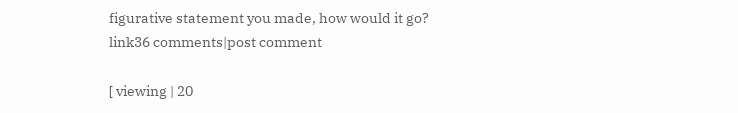figurative statement you made, how would it go?
link36 comments|post comment

[ viewing | 20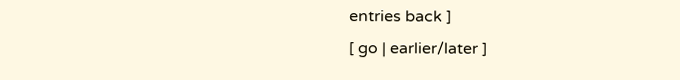entries back ]
[ go | earlier/later ]